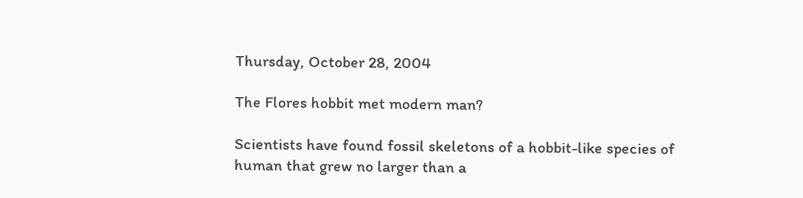Thursday, October 28, 2004

The Flores hobbit met modern man?

Scientists have found fossil skeletons of a hobbit-like species of human that grew no larger than a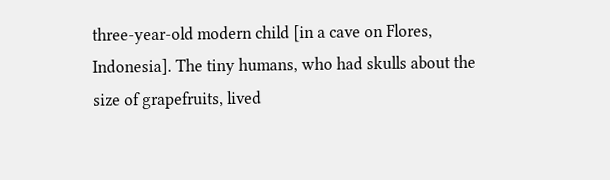three-year-old modern child [in a cave on Flores, Indonesia]. The tiny humans, who had skulls about the size of grapefruits, lived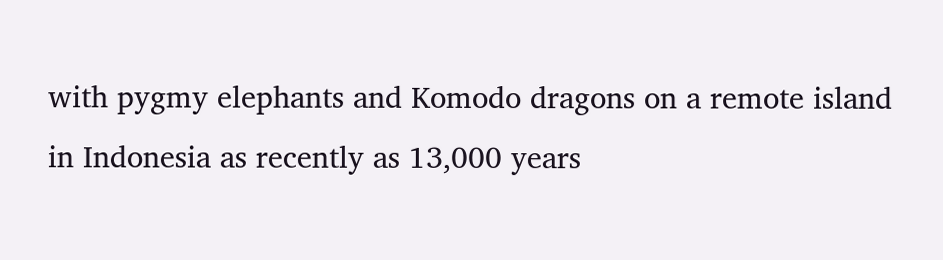with pygmy elephants and Komodo dragons on a remote island in Indonesia as recently as 13,000 years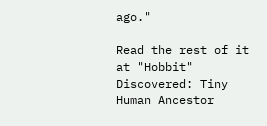ago."

Read the rest of it at "Hobbit" Discovered: Tiny Human Ancestor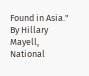Found in Asia." By Hillary Mayell, National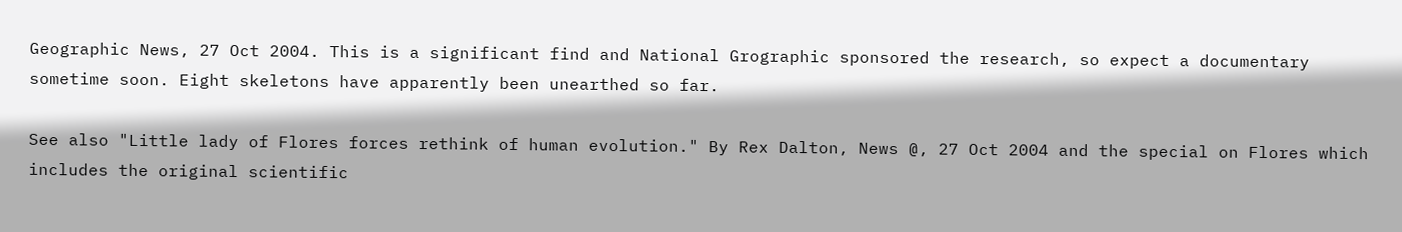Geographic News, 27 Oct 2004. This is a significant find and National Grographic sponsored the research, so expect a documentary sometime soon. Eight skeletons have apparently been unearthed so far.

See also "Little lady of Flores forces rethink of human evolution." By Rex Dalton, News @, 27 Oct 2004 and the special on Flores which includes the original scientific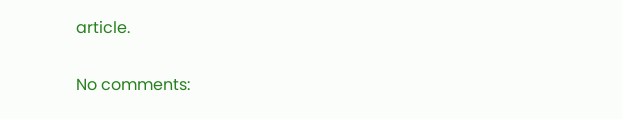article.

No comments: